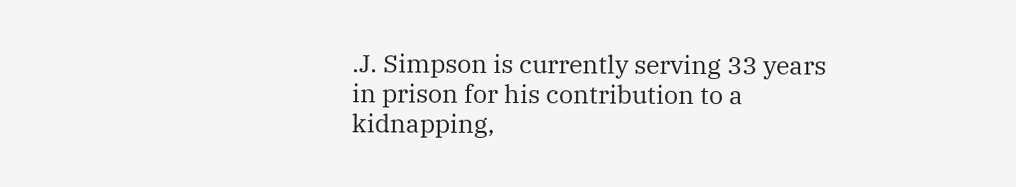.J. Simpson is currently serving 33 years in prison for his contribution to a kidnapping,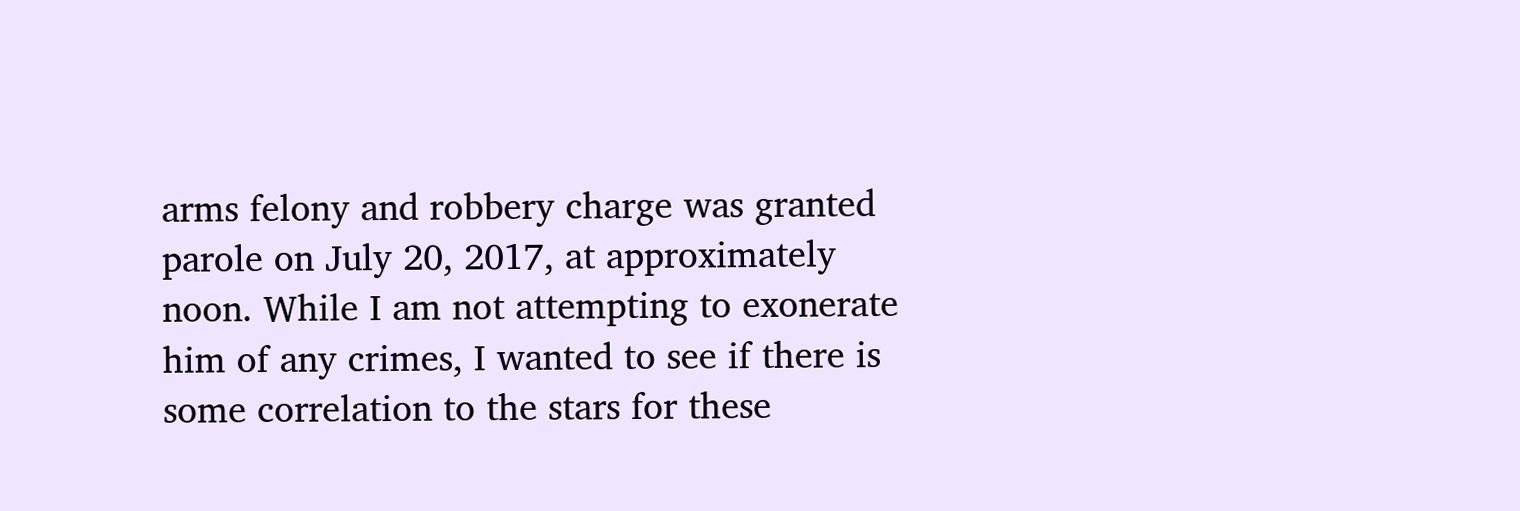arms felony and robbery charge was granted parole on July 20, 2017, at approximately noon. While I am not attempting to exonerate him of any crimes, I wanted to see if there is some correlation to the stars for these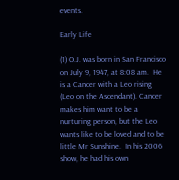events.

Early Life

(1) O.J. was born in San Francisco on July 9, 1947, at 8:08 am.  He is a Cancer with a Leo rising (Leo on the Ascendant). Cancer makes him want to be a nurturing person, but the Leo wants like to be loved and to be little Mr Sunshine.  In his 2006 show, he had his own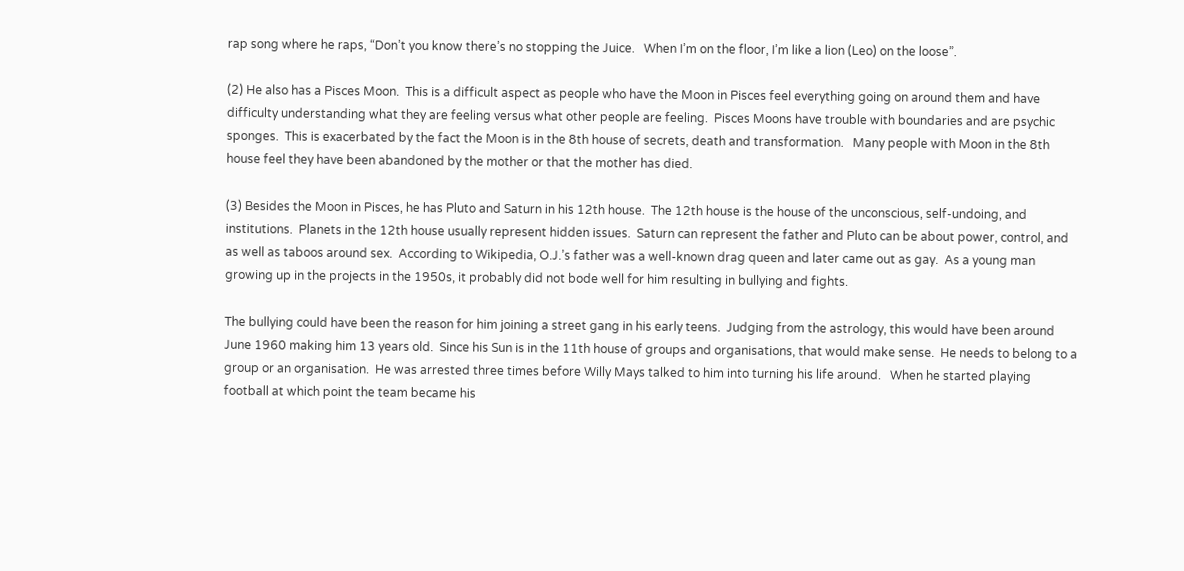rap song where he raps, “Don’t you know there’s no stopping the Juice.   When I’m on the floor, I’m like a lion (Leo) on the loose”.

(2) He also has a Pisces Moon.  This is a difficult aspect as people who have the Moon in Pisces feel everything going on around them and have difficulty understanding what they are feeling versus what other people are feeling.  Pisces Moons have trouble with boundaries and are psychic sponges.  This is exacerbated by the fact the Moon is in the 8th house of secrets, death and transformation.   Many people with Moon in the 8th house feel they have been abandoned by the mother or that the mother has died.

(3) Besides the Moon in Pisces, he has Pluto and Saturn in his 12th house.  The 12th house is the house of the unconscious, self-undoing, and institutions.  Planets in the 12th house usually represent hidden issues.  Saturn can represent the father and Pluto can be about power, control, and as well as taboos around sex.  According to Wikipedia, O.J.’s father was a well-known drag queen and later came out as gay.  As a young man growing up in the projects in the 1950s, it probably did not bode well for him resulting in bullying and fights.

The bullying could have been the reason for him joining a street gang in his early teens.  Judging from the astrology, this would have been around June 1960 making him 13 years old.  Since his Sun is in the 11th house of groups and organisations, that would make sense.  He needs to belong to a group or an organisation.  He was arrested three times before Willy Mays talked to him into turning his life around.   When he started playing football at which point the team became his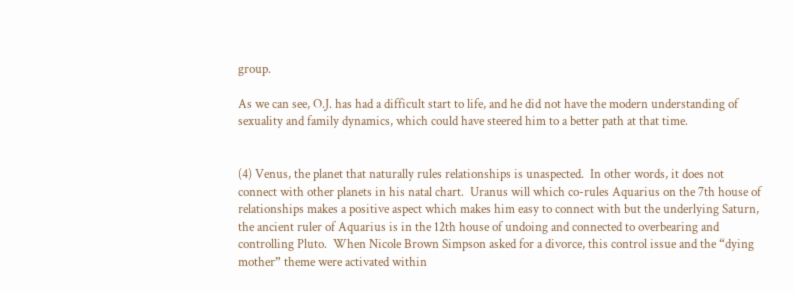group.

As we can see, O.J. has had a difficult start to life, and he did not have the modern understanding of sexuality and family dynamics, which could have steered him to a better path at that time.


(4) Venus, the planet that naturally rules relationships is unaspected.  In other words, it does not connect with other planets in his natal chart.  Uranus will which co-rules Aquarius on the 7th house of relationships makes a positive aspect which makes him easy to connect with but the underlying Saturn, the ancient ruler of Aquarius is in the 12th house of undoing and connected to overbearing and controlling Pluto.  When Nicole Brown Simpson asked for a divorce, this control issue and the “dying mother” theme were activated within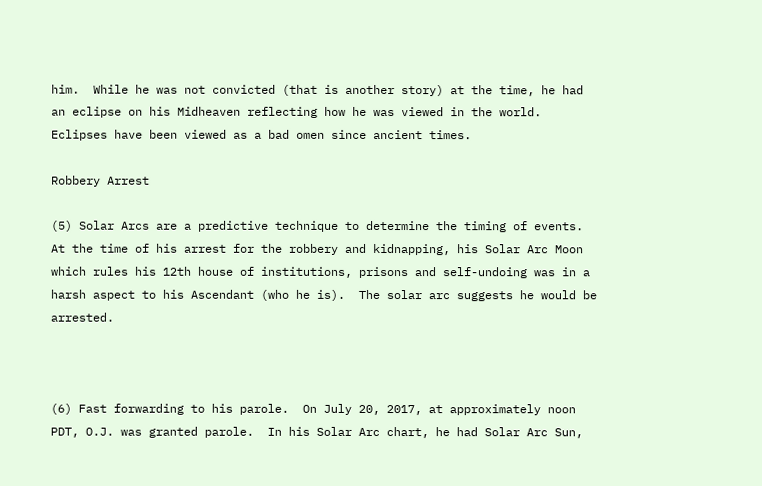him.  While he was not convicted (that is another story) at the time, he had an eclipse on his Midheaven reflecting how he was viewed in the world.  Eclipses have been viewed as a bad omen since ancient times.

Robbery Arrest

(5) Solar Arcs are a predictive technique to determine the timing of events.  At the time of his arrest for the robbery and kidnapping, his Solar Arc Moon which rules his 12th house of institutions, prisons and self-undoing was in a harsh aspect to his Ascendant (who he is).  The solar arc suggests he would be arrested.



(6) Fast forwarding to his parole.  On July 20, 2017, at approximately noon PDT, O.J. was granted parole.  In his Solar Arc chart, he had Solar Arc Sun,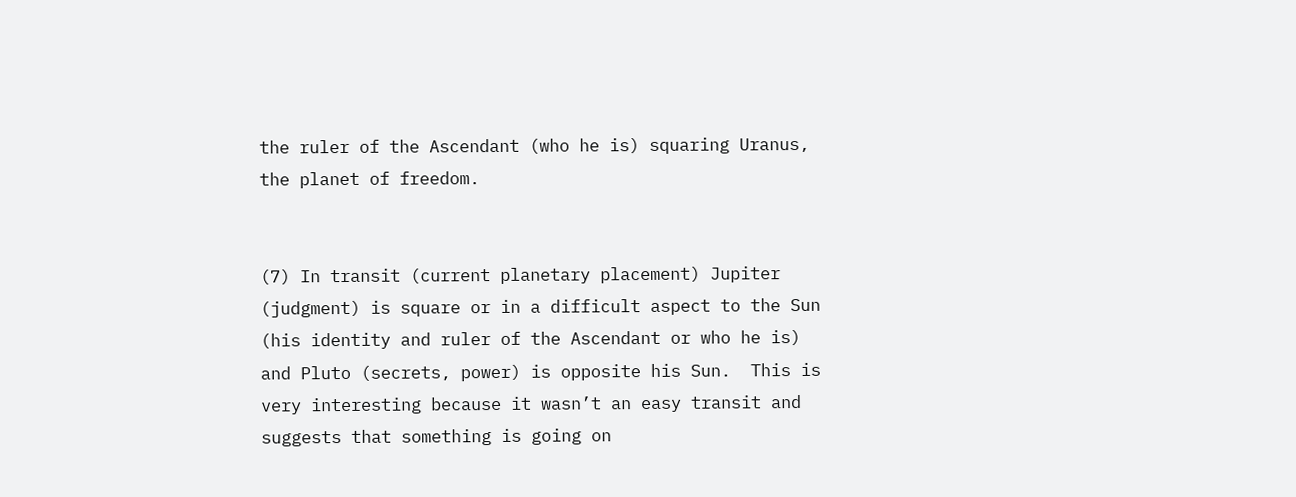the ruler of the Ascendant (who he is) squaring Uranus, the planet of freedom.


(7) In transit (current planetary placement) Jupiter (judgment) is square or in a difficult aspect to the Sun (his identity and ruler of the Ascendant or who he is) and Pluto (secrets, power) is opposite his Sun.  This is very interesting because it wasn’t an easy transit and suggests that something is going on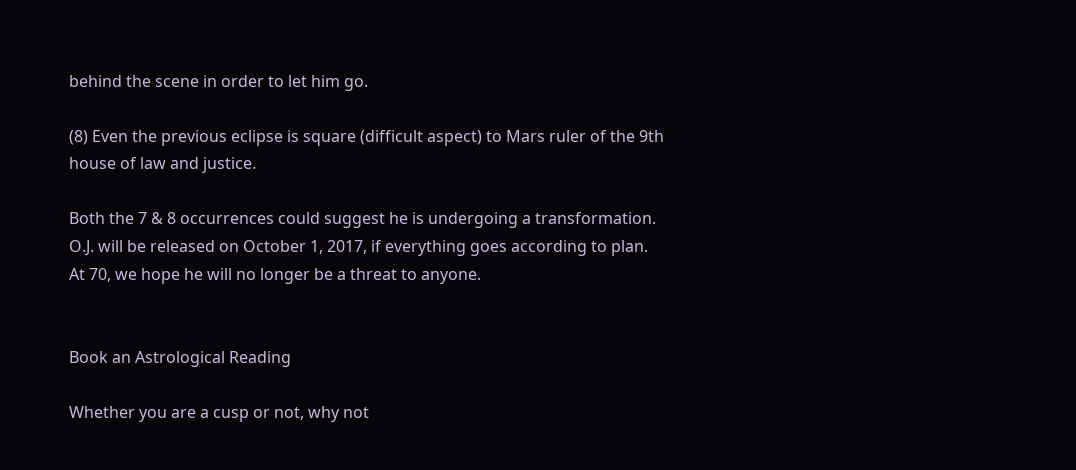behind the scene in order to let him go.

(8) Even the previous eclipse is square (difficult aspect) to Mars ruler of the 9th house of law and justice.

Both the 7 & 8 occurrences could suggest he is undergoing a transformation.  O.J. will be released on October 1, 2017, if everything goes according to plan.  At 70, we hope he will no longer be a threat to anyone.


Book an Astrological Reading

Whether you are a cusp or not, why not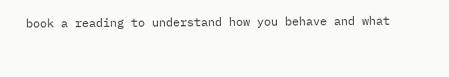book a reading to understand how you behave and what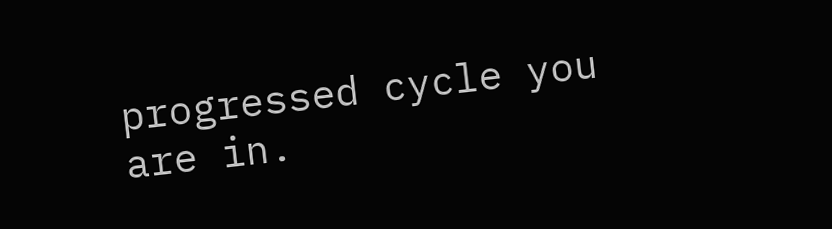progressed cycle you are in.